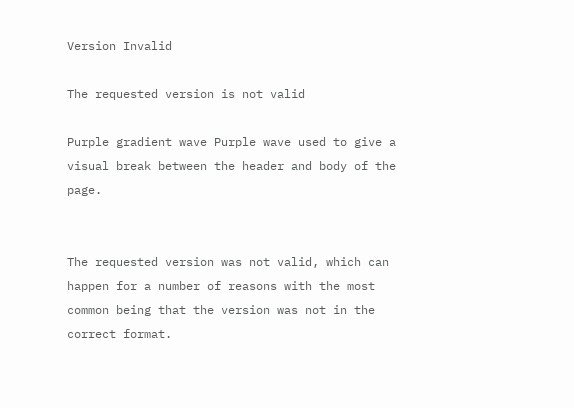Version Invalid

The requested version is not valid

Purple gradient wave Purple wave used to give a visual break between the header and body of the page.


The requested version was not valid, which can happen for a number of reasons with the most common being that the version was not in the correct format.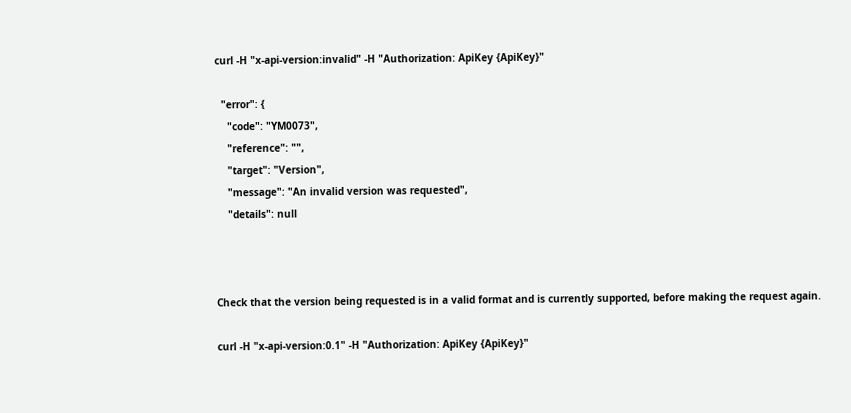curl -H "x-api-version:invalid" -H "Authorization: ApiKey {ApiKey}"

  "error": {
    "code": "YM0073",
    "reference": "",
    "target": "Version",
    "message": "An invalid version was requested",
    "details": null



Check that the version being requested is in a valid format and is currently supported, before making the request again.

curl -H "x-api-version:0.1" -H "Authorization: ApiKey {ApiKey}"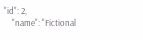"id": 2,
    "name": "Fictional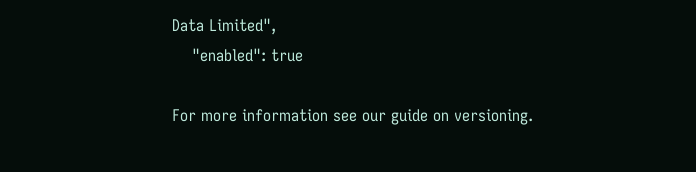Data Limited",
    "enabled": true

For more information see our guide on versioning.